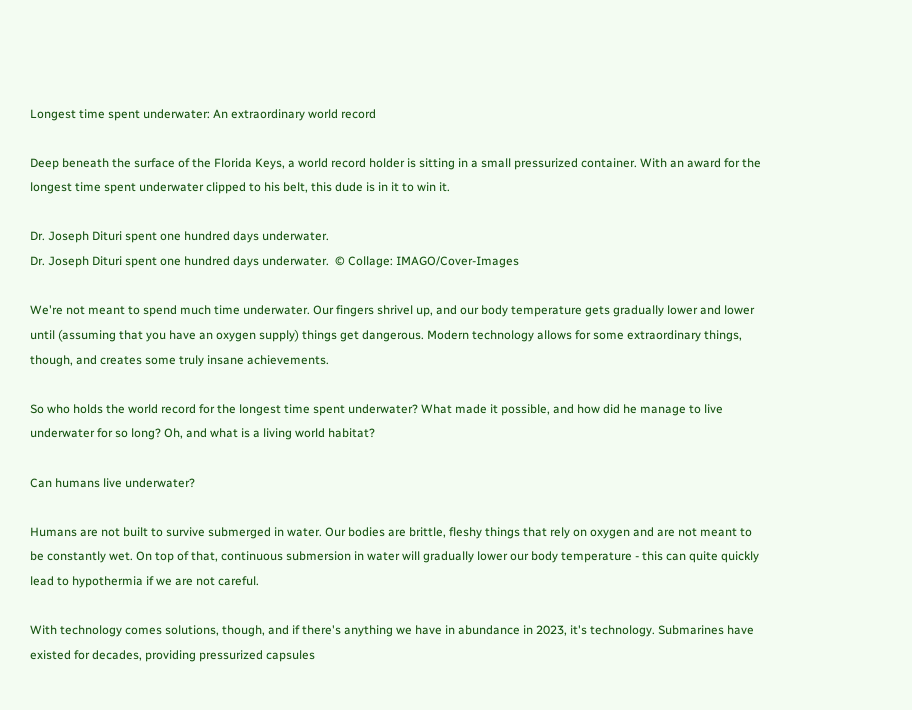Longest time spent underwater: An extraordinary world record

Deep beneath the surface of the Florida Keys, a world record holder is sitting in a small pressurized container. With an award for the longest time spent underwater clipped to his belt, this dude is in it to win it.

Dr. Joseph Dituri spent one hundred days underwater.
Dr. Joseph Dituri spent one hundred days underwater.  © Collage: IMAGO/Cover-Images

We're not meant to spend much time underwater. Our fingers shrivel up, and our body temperature gets gradually lower and lower until (assuming that you have an oxygen supply) things get dangerous. Modern technology allows for some extraordinary things, though, and creates some truly insane achievements.

So who holds the world record for the longest time spent underwater? What made it possible, and how did he manage to live underwater for so long? Oh, and what is a living world habitat?

Can humans live underwater?

Humans are not built to survive submerged in water. Our bodies are brittle, fleshy things that rely on oxygen and are not meant to be constantly wet. On top of that, continuous submersion in water will gradually lower our body temperature - this can quite quickly lead to hypothermia if we are not careful.

With technology comes solutions, though, and if there's anything we have in abundance in 2023, it's technology. Submarines have existed for decades, providing pressurized capsules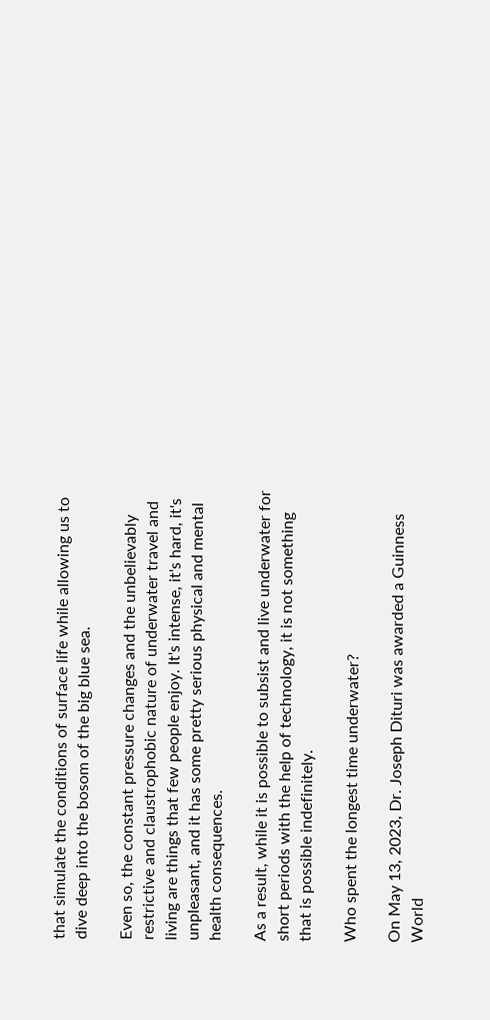that simulate the conditions of surface life while allowing us to dive deep into the bosom of the big blue sea.

Even so, the constant pressure changes and the unbelievably restrictive and claustrophobic nature of underwater travel and living are things that few people enjoy. It's intense, it's hard, it's unpleasant, and it has some pretty serious physical and mental health consequences.

As a result, while it is possible to subsist and live underwater for short periods with the help of technology, it is not something that is possible indefinitely.

Who spent the longest time underwater?

On May 13, 2023, Dr. Joseph Dituri was awarded a Guinness World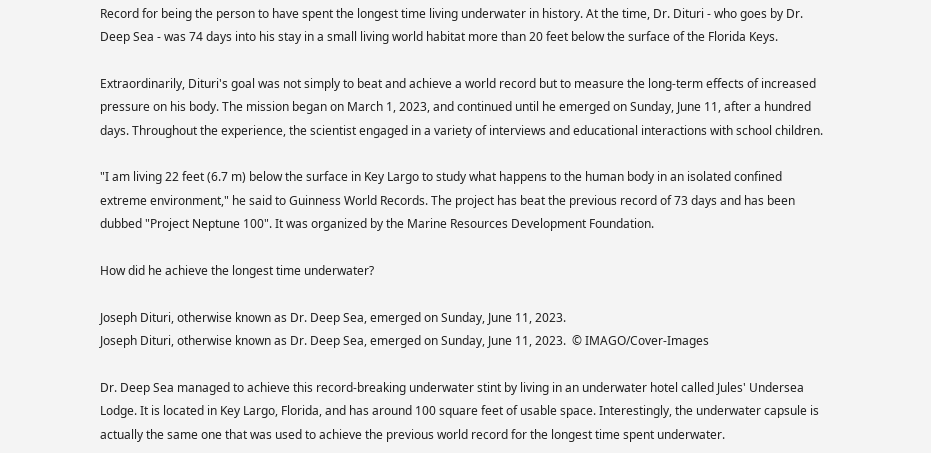Record for being the person to have spent the longest time living underwater in history. At the time, Dr. Dituri - who goes by Dr. Deep Sea - was 74 days into his stay in a small living world habitat more than 20 feet below the surface of the Florida Keys.

Extraordinarily, Dituri's goal was not simply to beat and achieve a world record but to measure the long-term effects of increased pressure on his body. The mission began on March 1, 2023, and continued until he emerged on Sunday, June 11, after a hundred days. Throughout the experience, the scientist engaged in a variety of interviews and educational interactions with school children.

"I am living 22 feet (6.7 m) below the surface in Key Largo to study what happens to the human body in an isolated confined extreme environment," he said to Guinness World Records. The project has beat the previous record of 73 days and has been dubbed "Project Neptune 100". It was organized by the Marine Resources Development Foundation.

How did he achieve the longest time underwater?

Joseph Dituri, otherwise known as Dr. Deep Sea, emerged on Sunday, June 11, 2023.
Joseph Dituri, otherwise known as Dr. Deep Sea, emerged on Sunday, June 11, 2023.  © IMAGO/Cover-Images

Dr. Deep Sea managed to achieve this record-breaking underwater stint by living in an underwater hotel called Jules' Undersea Lodge. It is located in Key Largo, Florida, and has around 100 square feet of usable space. Interestingly, the underwater capsule is actually the same one that was used to achieve the previous world record for the longest time spent underwater.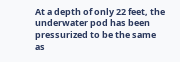At a depth of only 22 feet, the underwater pod has been pressurized to be the same as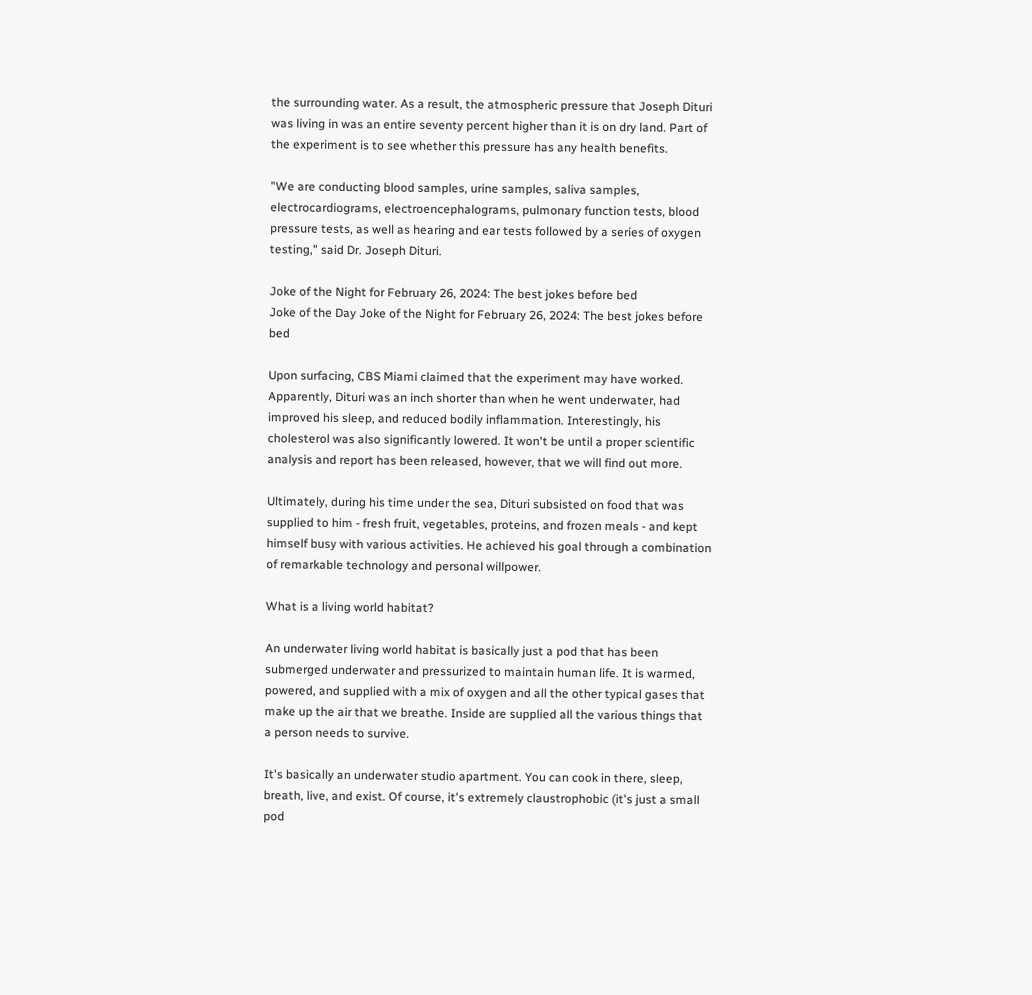the surrounding water. As a result, the atmospheric pressure that Joseph Dituri was living in was an entire seventy percent higher than it is on dry land. Part of the experiment is to see whether this pressure has any health benefits.

"We are conducting blood samples, urine samples, saliva samples, electrocardiograms, electroencephalograms, pulmonary function tests, blood pressure tests, as well as hearing and ear tests followed by a series of oxygen testing," said Dr. Joseph Dituri.

Joke of the Night for February 26, 2024: The best jokes before bed
Joke of the Day Joke of the Night for February 26, 2024: The best jokes before bed

Upon surfacing, CBS Miami claimed that the experiment may have worked. Apparently, Dituri was an inch shorter than when he went underwater, had improved his sleep, and reduced bodily inflammation. Interestingly, his cholesterol was also significantly lowered. It won't be until a proper scientific analysis and report has been released, however, that we will find out more.

Ultimately, during his time under the sea, Dituri subsisted on food that was supplied to him - fresh fruit, vegetables, proteins, and frozen meals - and kept himself busy with various activities. He achieved his goal through a combination of remarkable technology and personal willpower.

What is a living world habitat?

An underwater living world habitat is basically just a pod that has been submerged underwater and pressurized to maintain human life. It is warmed, powered, and supplied with a mix of oxygen and all the other typical gases that make up the air that we breathe. Inside are supplied all the various things that a person needs to survive.

It's basically an underwater studio apartment. You can cook in there, sleep, breath, live, and exist. Of course, it's extremely claustrophobic (it's just a small pod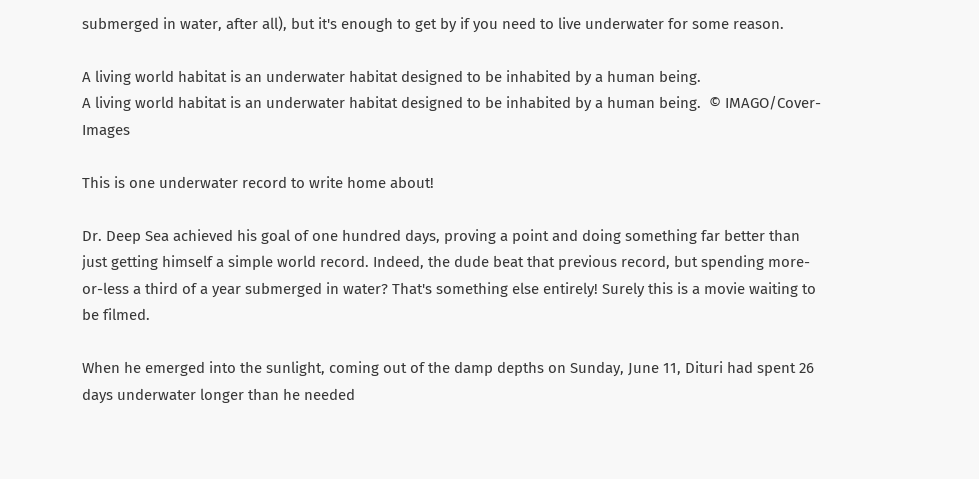submerged in water, after all), but it's enough to get by if you need to live underwater for some reason.

A living world habitat is an underwater habitat designed to be inhabited by a human being.
A living world habitat is an underwater habitat designed to be inhabited by a human being.  © IMAGO/Cover-Images

This is one underwater record to write home about!

Dr. Deep Sea achieved his goal of one hundred days, proving a point and doing something far better than just getting himself a simple world record. Indeed, the dude beat that previous record, but spending more-or-less a third of a year submerged in water? That's something else entirely! Surely this is a movie waiting to be filmed.

When he emerged into the sunlight, coming out of the damp depths on Sunday, June 11, Dituri had spent 26 days underwater longer than he needed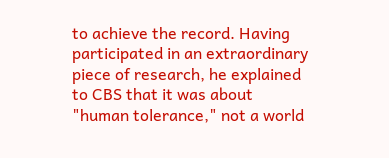to achieve the record. Having participated in an extraordinary piece of research, he explained to CBS that it was about "human tolerance," not a world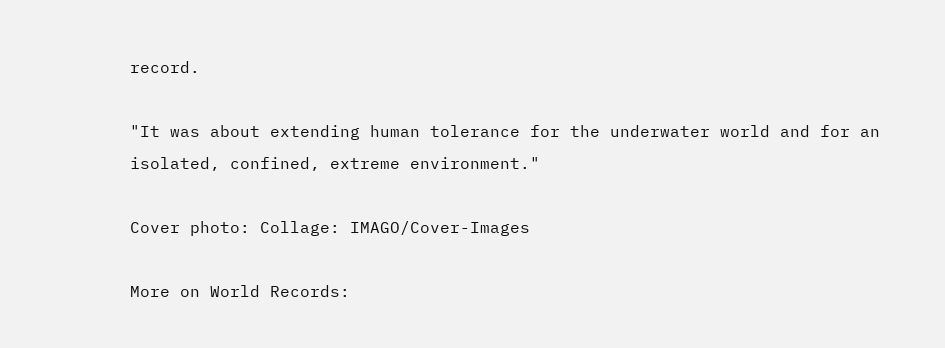record.

"It was about extending human tolerance for the underwater world and for an isolated, confined, extreme environment."

Cover photo: Collage: IMAGO/Cover-Images

More on World Records: